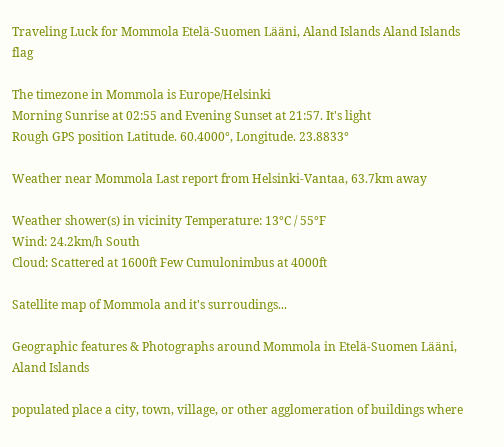Traveling Luck for Mommola Etelä-Suomen Lääni, Aland Islands Aland Islands flag

The timezone in Mommola is Europe/Helsinki
Morning Sunrise at 02:55 and Evening Sunset at 21:57. It's light
Rough GPS position Latitude. 60.4000°, Longitude. 23.8833°

Weather near Mommola Last report from Helsinki-Vantaa, 63.7km away

Weather shower(s) in vicinity Temperature: 13°C / 55°F
Wind: 24.2km/h South
Cloud: Scattered at 1600ft Few Cumulonimbus at 4000ft

Satellite map of Mommola and it's surroudings...

Geographic features & Photographs around Mommola in Etelä-Suomen Lääni, Aland Islands

populated place a city, town, village, or other agglomeration of buildings where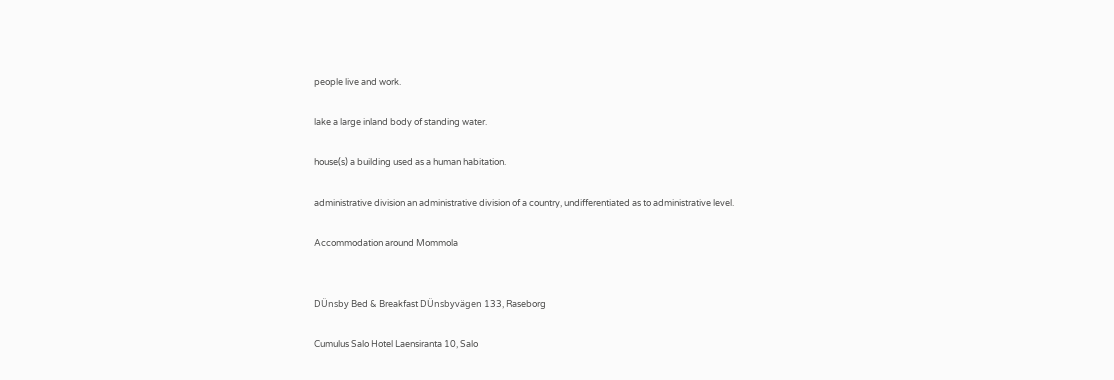people live and work.

lake a large inland body of standing water.

house(s) a building used as a human habitation.

administrative division an administrative division of a country, undifferentiated as to administrative level.

Accommodation around Mommola


DÜnsby Bed & Breakfast DÜnsbyvägen 133, Raseborg

Cumulus Salo Hotel Laensiranta 10, Salo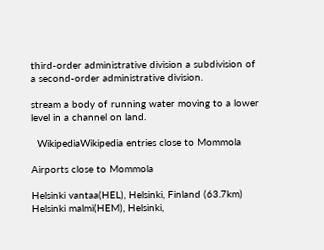third-order administrative division a subdivision of a second-order administrative division.

stream a body of running water moving to a lower level in a channel on land.

  WikipediaWikipedia entries close to Mommola

Airports close to Mommola

Helsinki vantaa(HEL), Helsinki, Finland (63.7km)
Helsinki malmi(HEM), Helsinki,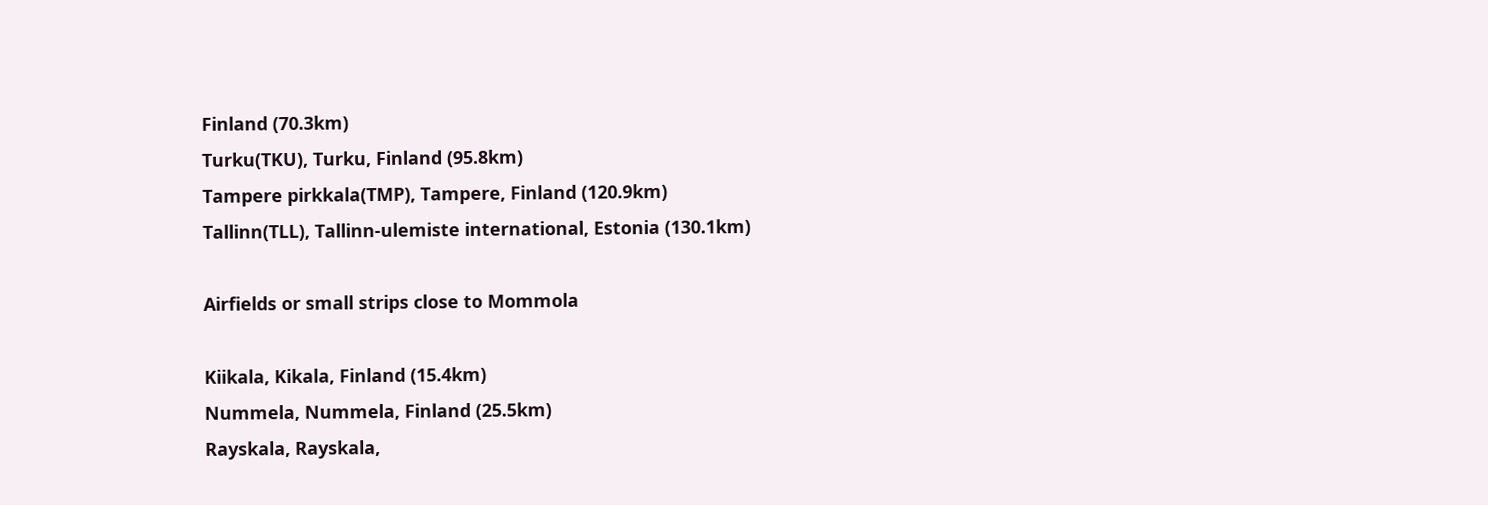Finland (70.3km)
Turku(TKU), Turku, Finland (95.8km)
Tampere pirkkala(TMP), Tampere, Finland (120.9km)
Tallinn(TLL), Tallinn-ulemiste international, Estonia (130.1km)

Airfields or small strips close to Mommola

Kiikala, Kikala, Finland (15.4km)
Nummela, Nummela, Finland (25.5km)
Rayskala, Rayskala,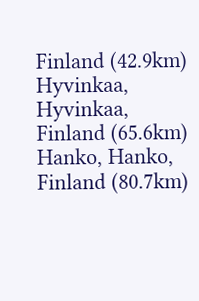Finland (42.9km)
Hyvinkaa, Hyvinkaa, Finland (65.6km)
Hanko, Hanko, Finland (80.7km)